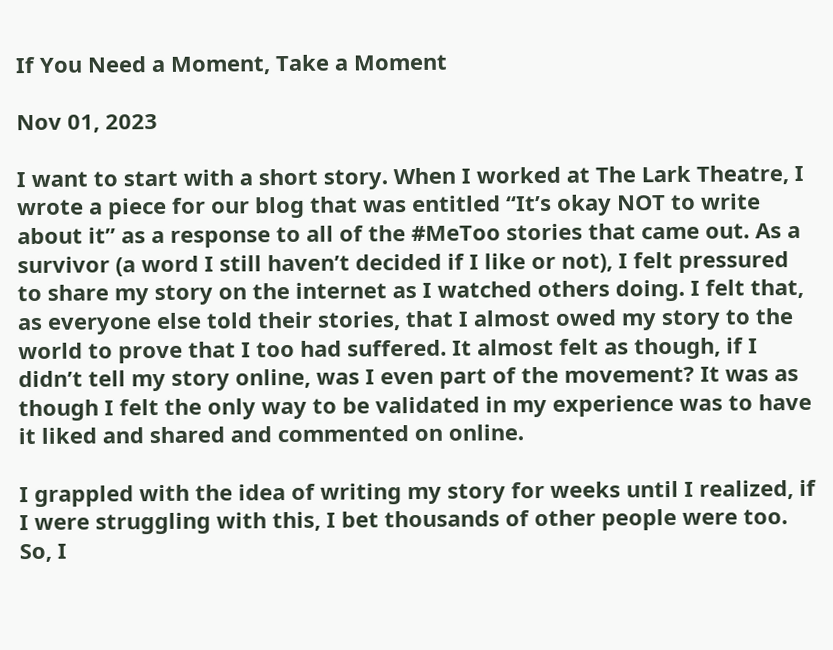If You Need a Moment, Take a Moment

Nov 01, 2023

I want to start with a short story. When I worked at The Lark Theatre, I wrote a piece for our blog that was entitled “It’s okay NOT to write about it” as a response to all of the #MeToo stories that came out. As a survivor (a word I still haven’t decided if I like or not), I felt pressured to share my story on the internet as I watched others doing. I felt that, as everyone else told their stories, that I almost owed my story to the world to prove that I too had suffered. It almost felt as though, if I didn’t tell my story online, was I even part of the movement? It was as though I felt the only way to be validated in my experience was to have it liked and shared and commented on online.

I grappled with the idea of writing my story for weeks until I realized, if I were struggling with this, I bet thousands of other people were too. So, I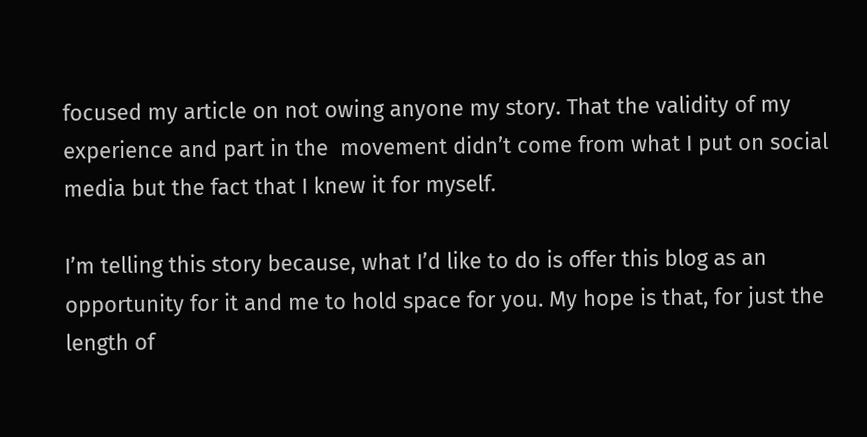focused my article on not owing anyone my story. That the validity of my experience and part in the  movement didn’t come from what I put on social media but the fact that I knew it for myself.

I’m telling this story because, what I’d like to do is offer this blog as an opportunity for it and me to hold space for you. My hope is that, for just the length of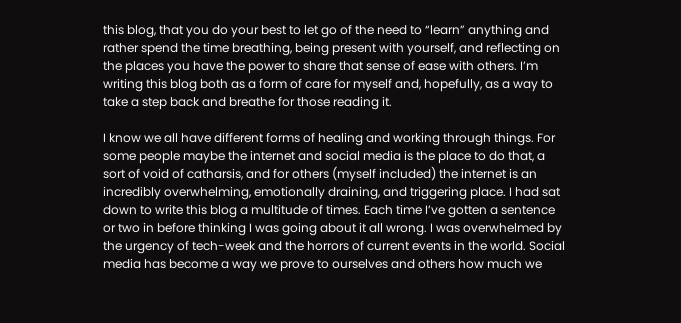this blog, that you do your best to let go of the need to “learn” anything and rather spend the time breathing, being present with yourself, and reflecting on the places you have the power to share that sense of ease with others. I’m writing this blog both as a form of care for myself and, hopefully, as a way to take a step back and breathe for those reading it.

I know we all have different forms of healing and working through things. For some people maybe the internet and social media is the place to do that, a sort of void of catharsis, and for others (myself included) the internet is an incredibly overwhelming, emotionally draining, and triggering place. I had sat down to write this blog a multitude of times. Each time I’ve gotten a sentence or two in before thinking I was going about it all wrong. I was overwhelmed by the urgency of tech-week and the horrors of current events in the world. Social media has become a way we prove to ourselves and others how much we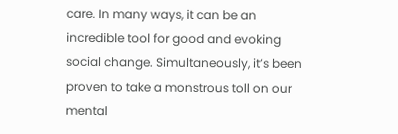care. In many ways, it can be an incredible tool for good and evoking social change. Simultaneously, it’s been proven to take a monstrous toll on our mental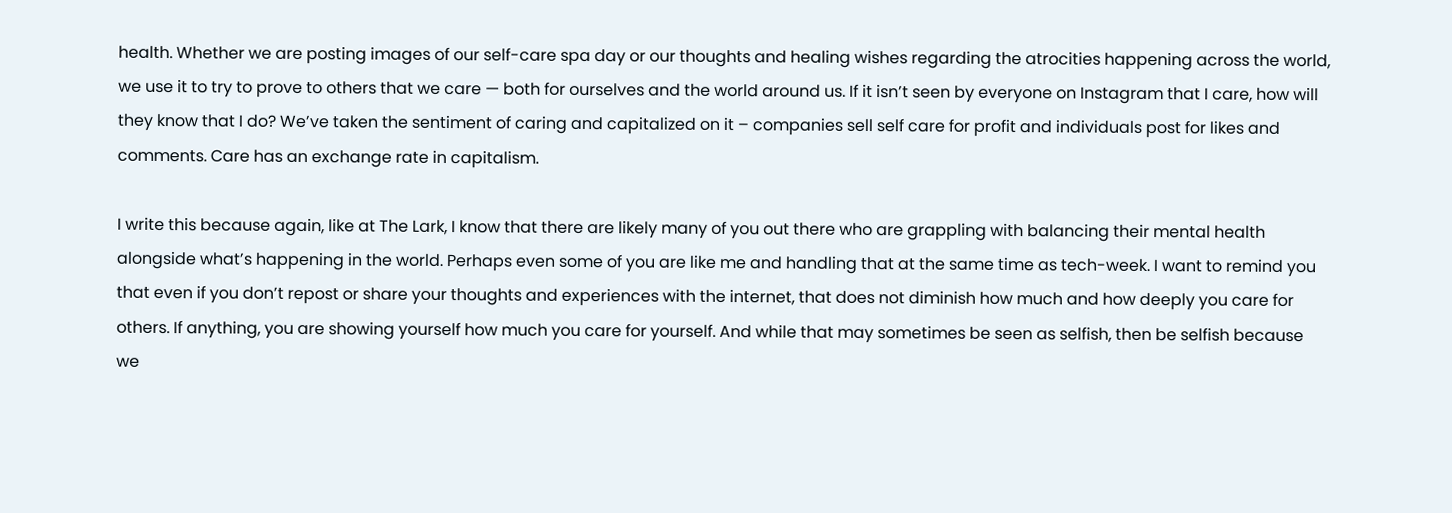health. Whether we are posting images of our self-care spa day or our thoughts and healing wishes regarding the atrocities happening across the world, we use it to try to prove to others that we care — both for ourselves and the world around us. If it isn’t seen by everyone on Instagram that I care, how will they know that I do? We’ve taken the sentiment of caring and capitalized on it – companies sell self care for profit and individuals post for likes and comments. Care has an exchange rate in capitalism.

I write this because again, like at The Lark, I know that there are likely many of you out there who are grappling with balancing their mental health alongside what’s happening in the world. Perhaps even some of you are like me and handling that at the same time as tech-week. I want to remind you that even if you don’t repost or share your thoughts and experiences with the internet, that does not diminish how much and how deeply you care for others. If anything, you are showing yourself how much you care for yourself. And while that may sometimes be seen as selfish, then be selfish because we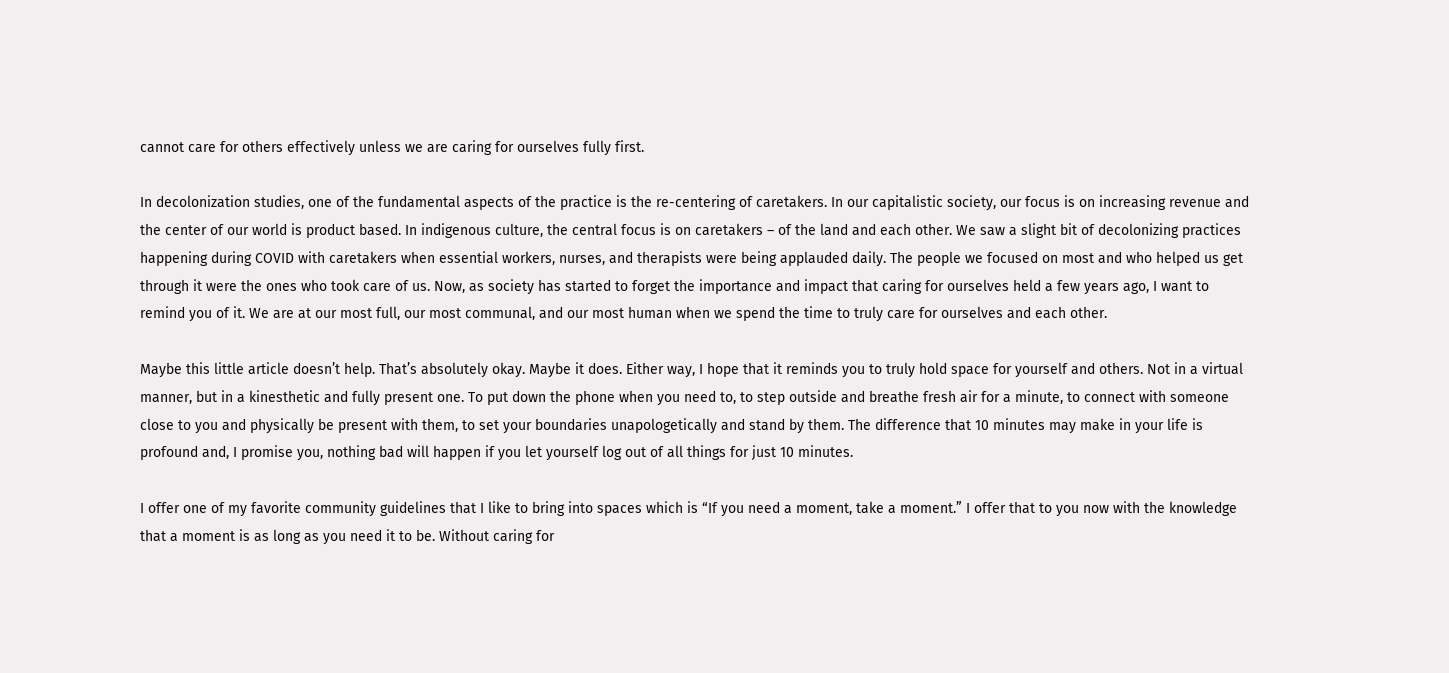cannot care for others effectively unless we are caring for ourselves fully first.

In decolonization studies, one of the fundamental aspects of the practice is the re-centering of caretakers. In our capitalistic society, our focus is on increasing revenue and the center of our world is product based. In indigenous culture, the central focus is on caretakers – of the land and each other. We saw a slight bit of decolonizing practices happening during COVID with caretakers when essential workers, nurses, and therapists were being applauded daily. The people we focused on most and who helped us get through it were the ones who took care of us. Now, as society has started to forget the importance and impact that caring for ourselves held a few years ago, I want to remind you of it. We are at our most full, our most communal, and our most human when we spend the time to truly care for ourselves and each other.

Maybe this little article doesn’t help. That’s absolutely okay. Maybe it does. Either way, I hope that it reminds you to truly hold space for yourself and others. Not in a virtual manner, but in a kinesthetic and fully present one. To put down the phone when you need to, to step outside and breathe fresh air for a minute, to connect with someone close to you and physically be present with them, to set your boundaries unapologetically and stand by them. The difference that 10 minutes may make in your life is profound and, I promise you, nothing bad will happen if you let yourself log out of all things for just 10 minutes.

I offer one of my favorite community guidelines that I like to bring into spaces which is “If you need a moment, take a moment.” I offer that to you now with the knowledge that a moment is as long as you need it to be. Without caring for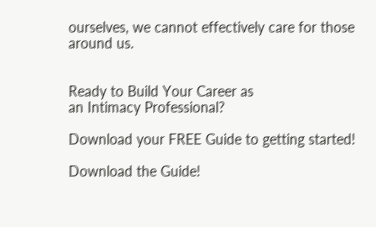ourselves, we cannot effectively care for those around us.


Ready to Build Your Career as
an Intimacy Professional?

Download your FREE Guide to getting started!

Download the Guide!